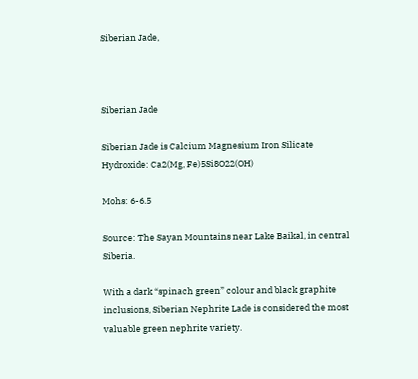Siberian Jade,



Siberian Jade

Siberian Jade is Calcium Magnesium Iron Silicate Hydroxide: Ca2(Mg, Fe)5Si8O22(OH)

Mohs: 6-6.5

Source: The Sayan Mountains near Lake Baikal, in central Siberia.

With a dark “spinach green” colour and black graphite inclusions, Siberian Nephrite Lade is considered the most valuable green nephrite variety.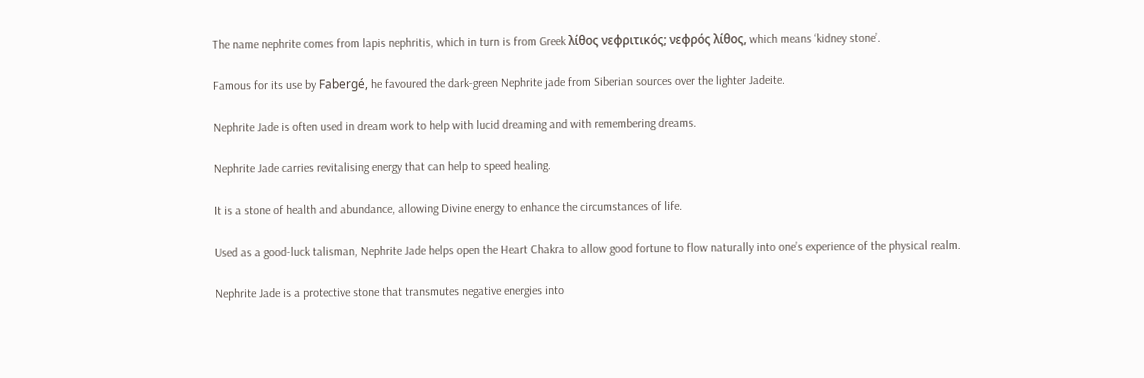The name nephrite comes from lapis nephritis, which in turn is from Greek λίθος νεφριτικός; νεφρός λίθος, which means ‘kidney stone’.

Famous for its use by Fabergé, he favoured the dark-green Nephrite jade from Siberian sources over the lighter Jadeite.

Nephrite Jade is often used in dream work to help with lucid dreaming and with remembering dreams.

Nephrite Jade carries revitalising energy that can help to speed healing.

It is a stone of health and abundance, allowing Divine energy to enhance the circumstances of life.

Used as a good-luck talisman, Nephrite Jade helps open the Heart Chakra to allow good fortune to flow naturally into one’s experience of the physical realm.

Nephrite Jade is a protective stone that transmutes negative energies into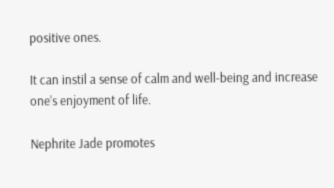positive ones.

It can instil a sense of calm and well-being and increase one’s enjoyment of life.

Nephrite Jade promotes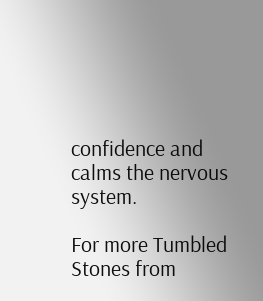confidence and calms the nervous system.

For more Tumbled Stones from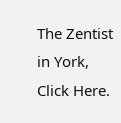The Zentist in York, Click Here.